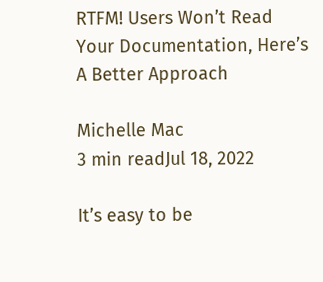RTFM! Users Won’t Read Your Documentation, Here’s A Better Approach

Michelle Mac
3 min readJul 18, 2022

It’s easy to be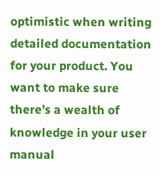optimistic when writing detailed documentation for your product. You want to make sure there’s a wealth of knowledge in your user manual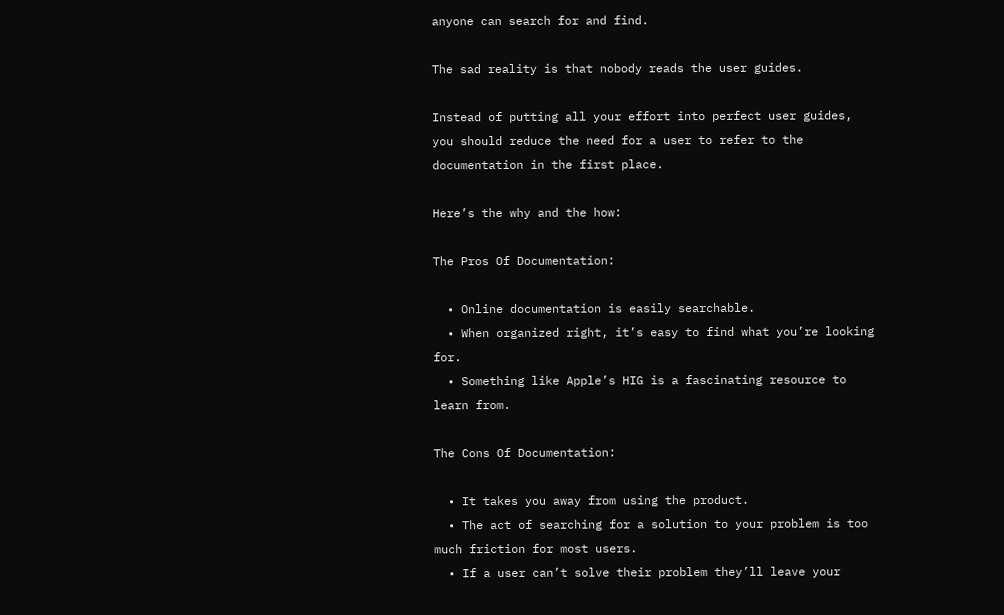anyone can search for and find.

The sad reality is that nobody reads the user guides.

Instead of putting all your effort into perfect user guides, you should reduce the need for a user to refer to the documentation in the first place.

Here’s the why and the how:

The Pros Of Documentation:

  • Online documentation is easily searchable.
  • When organized right, it’s easy to find what you’re looking for.
  • Something like Apple’s HIG is a fascinating resource to learn from.

The Cons Of Documentation:

  • It takes you away from using the product.
  • The act of searching for a solution to your problem is too much friction for most users.
  • If a user can’t solve their problem they’ll leave your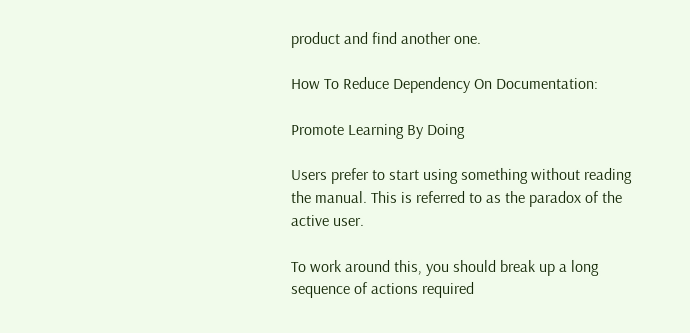product and find another one.

How To Reduce Dependency On Documentation:

Promote Learning By Doing

Users prefer to start using something without reading the manual. This is referred to as the paradox of the active user.

To work around this, you should break up a long sequence of actions required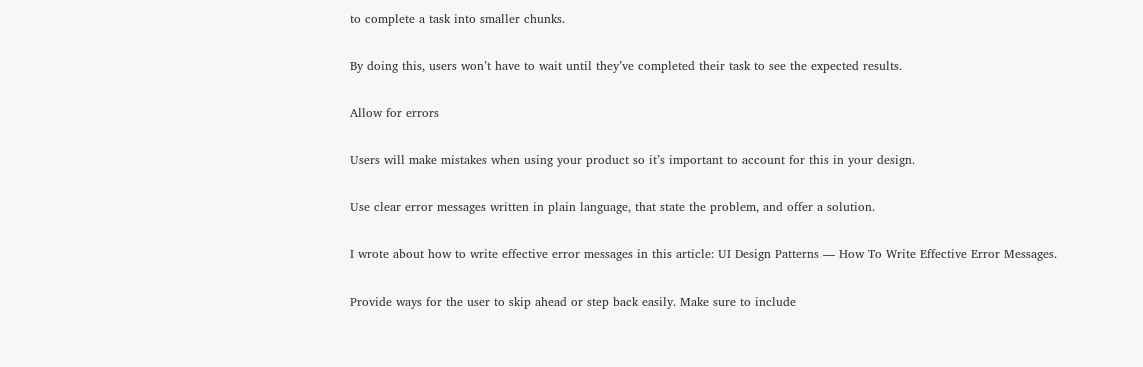to complete a task into smaller chunks.

By doing this, users won’t have to wait until they’ve completed their task to see the expected results.

Allow for errors

Users will make mistakes when using your product so it’s important to account for this in your design.

Use clear error messages written in plain language, that state the problem, and offer a solution.

I wrote about how to write effective error messages in this article: UI Design Patterns — How To Write Effective Error Messages.

Provide ways for the user to skip ahead or step back easily. Make sure to include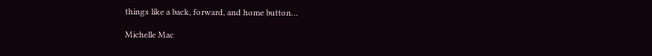things like a back, forward, and home button…

Michelle Mac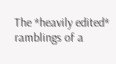The *heavily edited* ramblings of a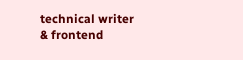technical writer & frontend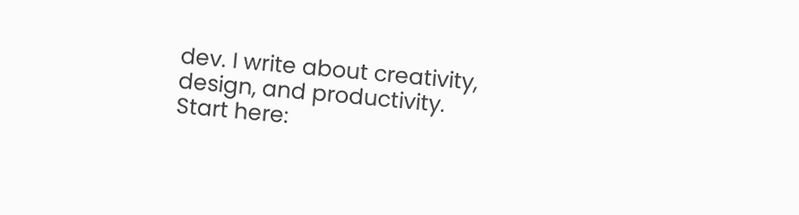dev. I write about creativity, design, and productivity. Start here: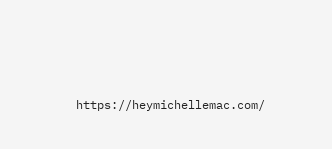https://heymichellemac.com/